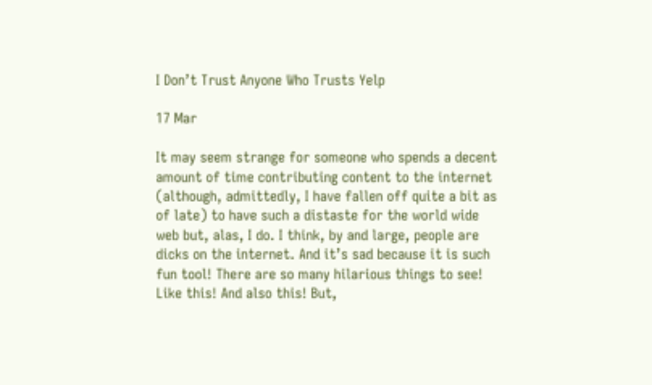I Don’t Trust Anyone Who Trusts Yelp

17 Mar

It may seem strange for someone who spends a decent amount of time contributing content to the internet (although, admittedly, I have fallen off quite a bit as of late) to have such a distaste for the world wide web but, alas, I do. I think, by and large, people are dicks on the internet. And it’s sad because it is such fun tool! There are so many hilarious things to see! Like this! And also this! But,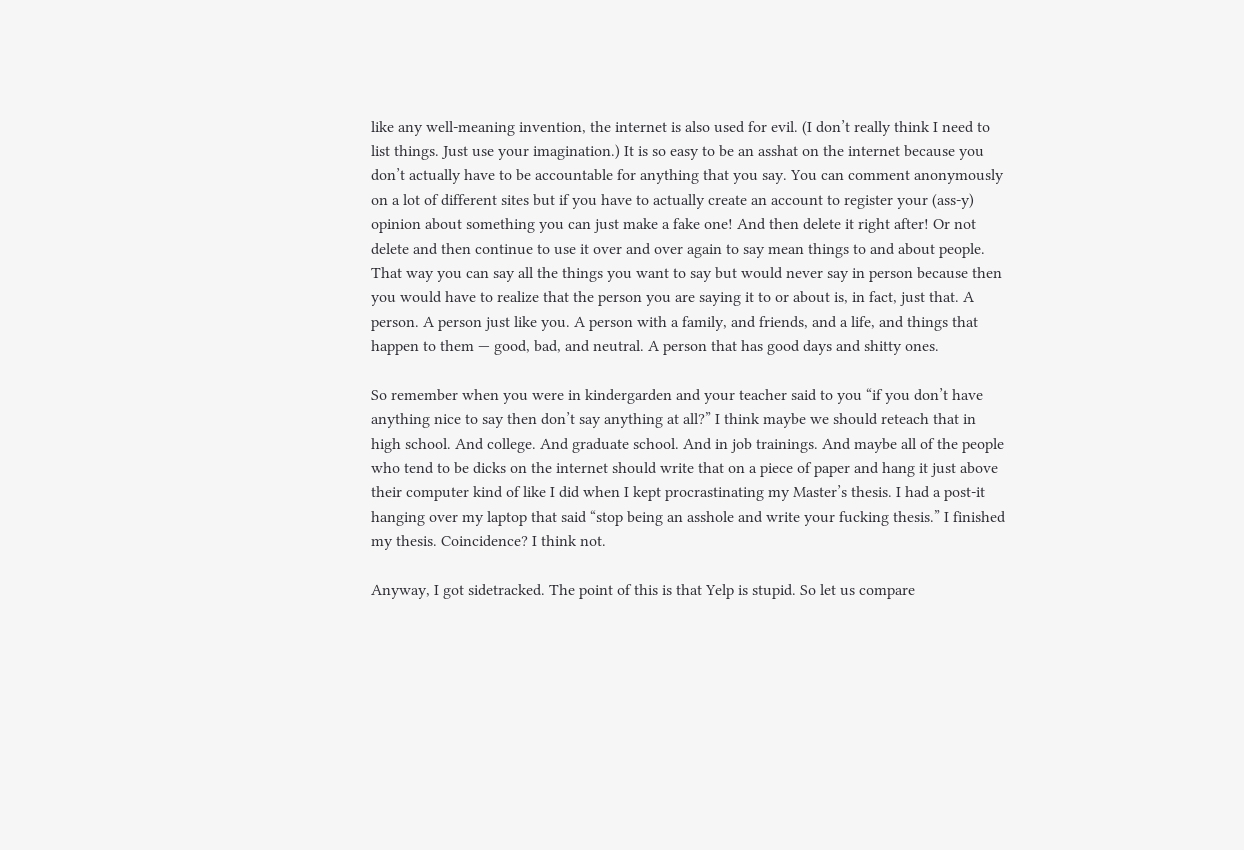like any well-meaning invention, the internet is also used for evil. (I don’t really think I need to list things. Just use your imagination.) It is so easy to be an asshat on the internet because you don’t actually have to be accountable for anything that you say. You can comment anonymously on a lot of different sites but if you have to actually create an account to register your (ass-y) opinion about something you can just make a fake one! And then delete it right after! Or not delete and then continue to use it over and over again to say mean things to and about people. That way you can say all the things you want to say but would never say in person because then you would have to realize that the person you are saying it to or about is, in fact, just that. A person. A person just like you. A person with a family, and friends, and a life, and things that happen to them — good, bad, and neutral. A person that has good days and shitty ones.

So remember when you were in kindergarden and your teacher said to you “if you don’t have anything nice to say then don’t say anything at all?” I think maybe we should reteach that in high school. And college. And graduate school. And in job trainings. And maybe all of the people who tend to be dicks on the internet should write that on a piece of paper and hang it just above their computer kind of like I did when I kept procrastinating my Master’s thesis. I had a post-it hanging over my laptop that said “stop being an asshole and write your fucking thesis.” I finished my thesis. Coincidence? I think not.

Anyway, I got sidetracked. The point of this is that Yelp is stupid. So let us compare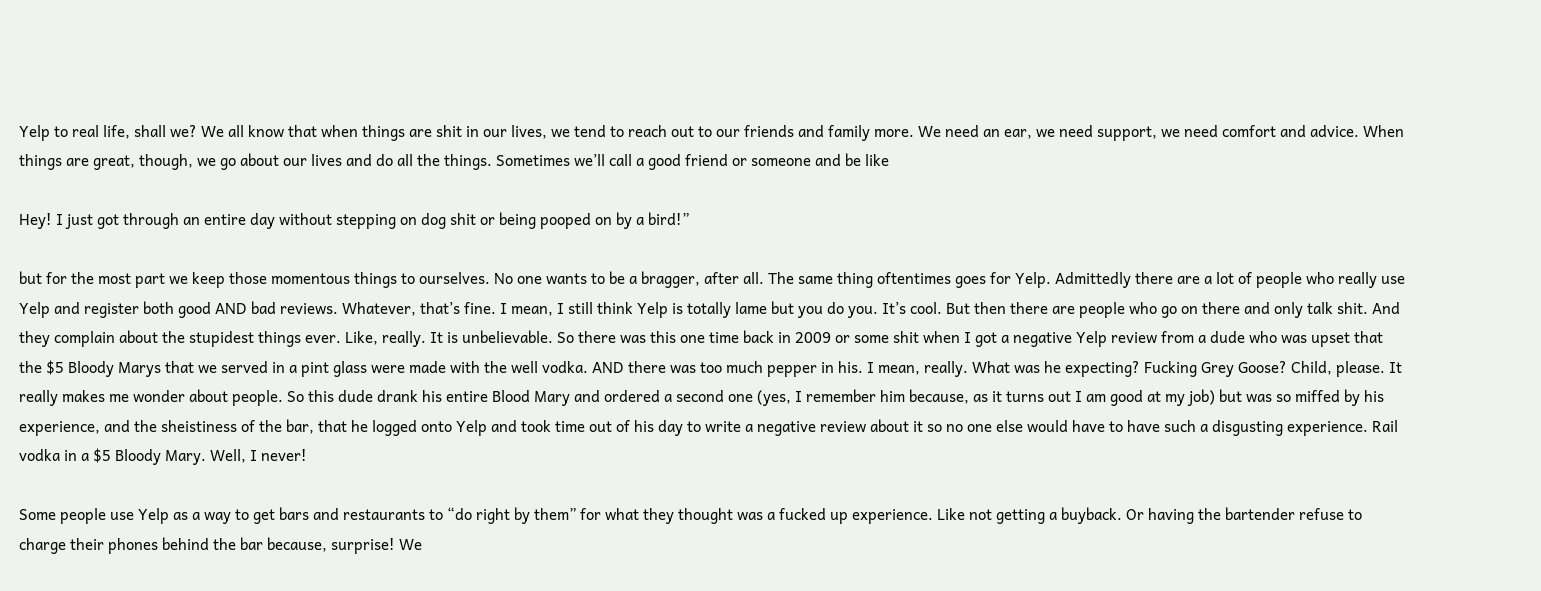Yelp to real life, shall we? We all know that when things are shit in our lives, we tend to reach out to our friends and family more. We need an ear, we need support, we need comfort and advice. When things are great, though, we go about our lives and do all the things. Sometimes we’ll call a good friend or someone and be like

Hey! I just got through an entire day without stepping on dog shit or being pooped on by a bird!”

but for the most part we keep those momentous things to ourselves. No one wants to be a bragger, after all. The same thing oftentimes goes for Yelp. Admittedly there are a lot of people who really use Yelp and register both good AND bad reviews. Whatever, that’s fine. I mean, I still think Yelp is totally lame but you do you. It’s cool. But then there are people who go on there and only talk shit. And they complain about the stupidest things ever. Like, really. It is unbelievable. So there was this one time back in 2009 or some shit when I got a negative Yelp review from a dude who was upset that the $5 Bloody Marys that we served in a pint glass were made with the well vodka. AND there was too much pepper in his. I mean, really. What was he expecting? Fucking Grey Goose? Child, please. It really makes me wonder about people. So this dude drank his entire Blood Mary and ordered a second one (yes, I remember him because, as it turns out I am good at my job) but was so miffed by his experience, and the sheistiness of the bar, that he logged onto Yelp and took time out of his day to write a negative review about it so no one else would have to have such a disgusting experience. Rail vodka in a $5 Bloody Mary. Well, I never!

Some people use Yelp as a way to get bars and restaurants to “do right by them” for what they thought was a fucked up experience. Like not getting a buyback. Or having the bartender refuse to charge their phones behind the bar because, surprise! We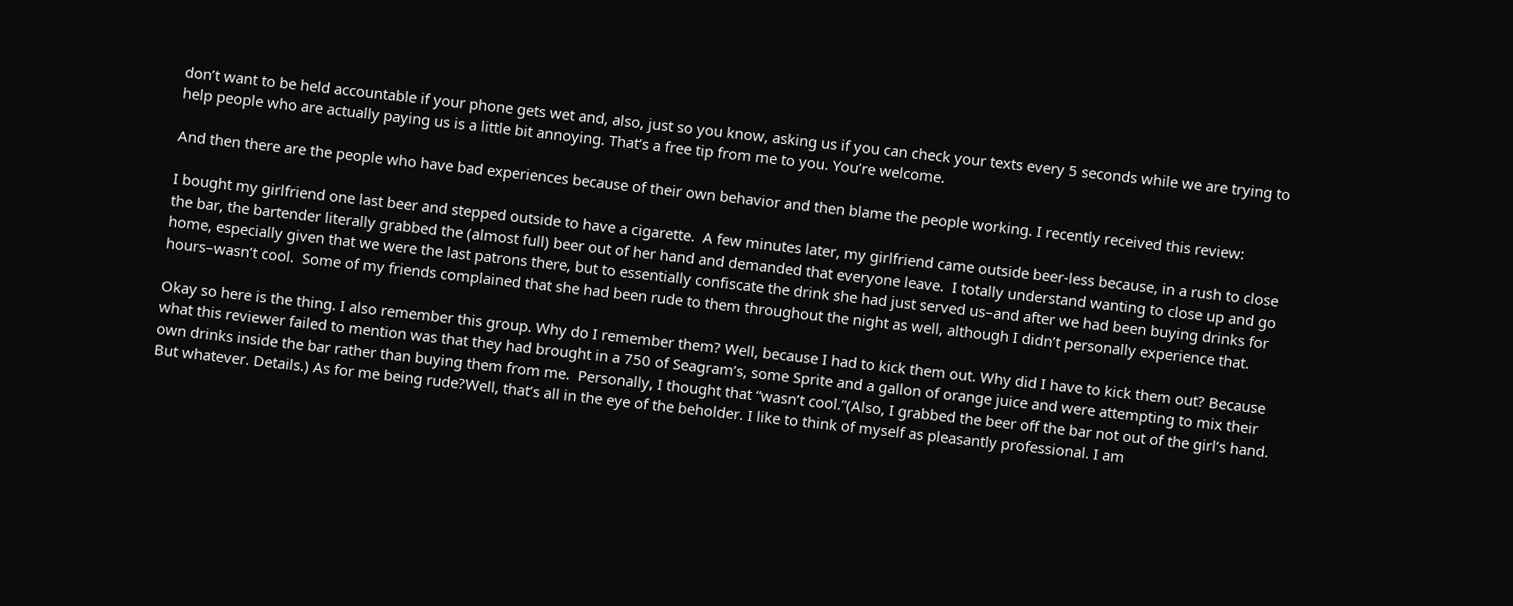don’t want to be held accountable if your phone gets wet and, also, just so you know, asking us if you can check your texts every 5 seconds while we are trying to help people who are actually paying us is a little bit annoying. That’s a free tip from me to you. You’re welcome.

And then there are the people who have bad experiences because of their own behavior and then blame the people working. I recently received this review:

I bought my girlfriend one last beer and stepped outside to have a cigarette.  A few minutes later, my girlfriend came outside beer-less because, in a rush to close the bar, the bartender literally grabbed the (almost full) beer out of her hand and demanded that everyone leave.  I totally understand wanting to close up and go home, especially given that we were the last patrons there, but to essentially confiscate the drink she had just served us–and after we had been buying drinks for hours–wasn’t cool.  Some of my friends complained that she had been rude to them throughout the night as well, although I didn’t personally experience that.

Okay so here is the thing. I also remember this group. Why do I remember them? Well, because I had to kick them out. Why did I have to kick them out? Because what this reviewer failed to mention was that they had brought in a 750 of Seagram’s, some Sprite and a gallon of orange juice and were attempting to mix their own drinks inside the bar rather than buying them from me.  Personally, I thought that “wasn’t cool.”(Also, I grabbed the beer off the bar not out of the girl’s hand. But whatever. Details.) As for me being rude?Well, that’s all in the eye of the beholder. I like to think of myself as pleasantly professional. I am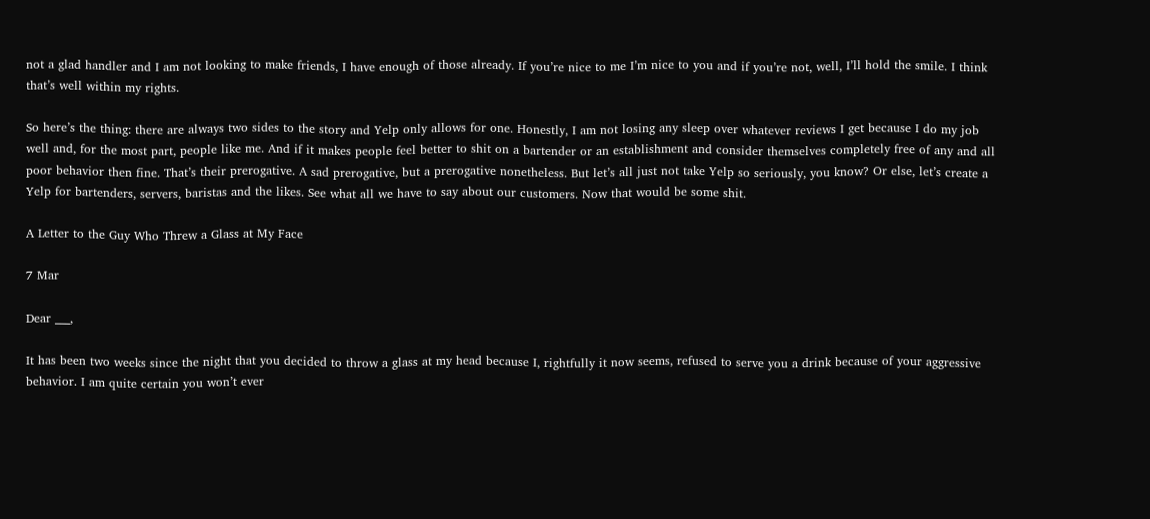not a glad handler and I am not looking to make friends, I have enough of those already. If you’re nice to me I’m nice to you and if you’re not, well, I’ll hold the smile. I think that’s well within my rights.

So here’s the thing: there are always two sides to the story and Yelp only allows for one. Honestly, I am not losing any sleep over whatever reviews I get because I do my job well and, for the most part, people like me. And if it makes people feel better to shit on a bartender or an establishment and consider themselves completely free of any and all poor behavior then fine. That’s their prerogative. A sad prerogative, but a prerogative nonetheless. But let’s all just not take Yelp so seriously, you know? Or else, let’s create a Yelp for bartenders, servers, baristas and the likes. See what all we have to say about our customers. Now that would be some shit.

A Letter to the Guy Who Threw a Glass at My Face

7 Mar

Dear ___,

It has been two weeks since the night that you decided to throw a glass at my head because I, rightfully it now seems, refused to serve you a drink because of your aggressive behavior. I am quite certain you won’t ever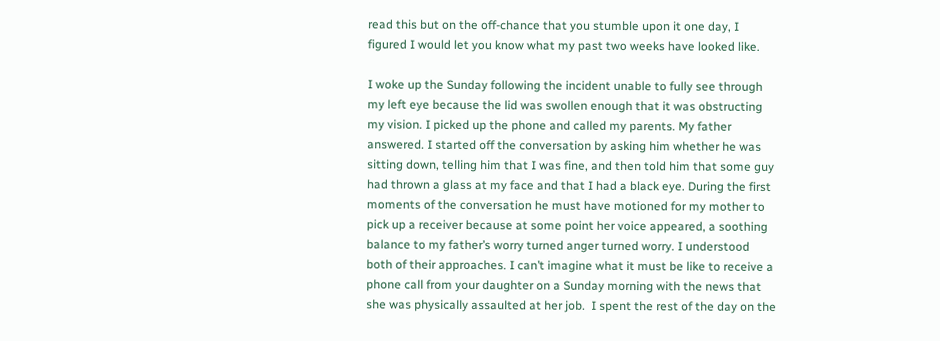read this but on the off-chance that you stumble upon it one day, I figured I would let you know what my past two weeks have looked like.

I woke up the Sunday following the incident unable to fully see through my left eye because the lid was swollen enough that it was obstructing my vision. I picked up the phone and called my parents. My father answered. I started off the conversation by asking him whether he was sitting down, telling him that I was fine, and then told him that some guy had thrown a glass at my face and that I had a black eye. During the first moments of the conversation he must have motioned for my mother to pick up a receiver because at some point her voice appeared, a soothing balance to my father’s worry turned anger turned worry. I understood both of their approaches. I can’t imagine what it must be like to receive a phone call from your daughter on a Sunday morning with the news that she was physically assaulted at her job.  I spent the rest of the day on the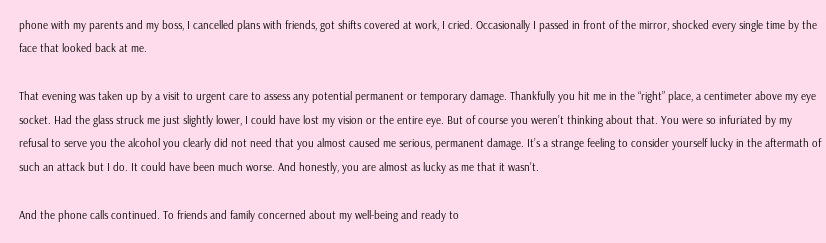phone with my parents and my boss, I cancelled plans with friends, got shifts covered at work, I cried. Occasionally I passed in front of the mirror, shocked every single time by the face that looked back at me.

That evening was taken up by a visit to urgent care to assess any potential permanent or temporary damage. Thankfully you hit me in the “right” place, a centimeter above my eye socket. Had the glass struck me just slightly lower, I could have lost my vision or the entire eye. But of course you weren’t thinking about that. You were so infuriated by my refusal to serve you the alcohol you clearly did not need that you almost caused me serious, permanent damage. It’s a strange feeling to consider yourself lucky in the aftermath of such an attack but I do. It could have been much worse. And honestly, you are almost as lucky as me that it wasn’t.

And the phone calls continued. To friends and family concerned about my well-being and ready to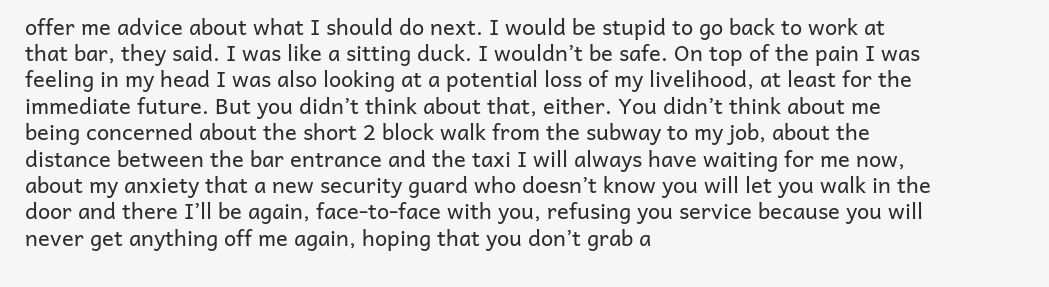offer me advice about what I should do next. I would be stupid to go back to work at that bar, they said. I was like a sitting duck. I wouldn’t be safe. On top of the pain I was feeling in my head I was also looking at a potential loss of my livelihood, at least for the immediate future. But you didn’t think about that, either. You didn’t think about me being concerned about the short 2 block walk from the subway to my job, about the distance between the bar entrance and the taxi I will always have waiting for me now, about my anxiety that a new security guard who doesn’t know you will let you walk in the door and there I’ll be again, face-to-face with you, refusing you service because you will never get anything off me again, hoping that you don’t grab a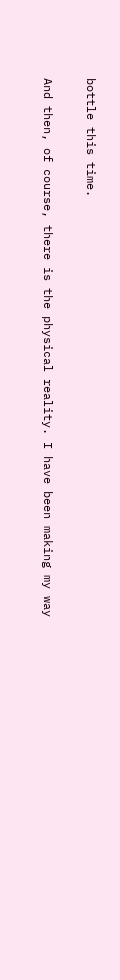bottle this time.

And then, of course, there is the physical reality. I have been making my way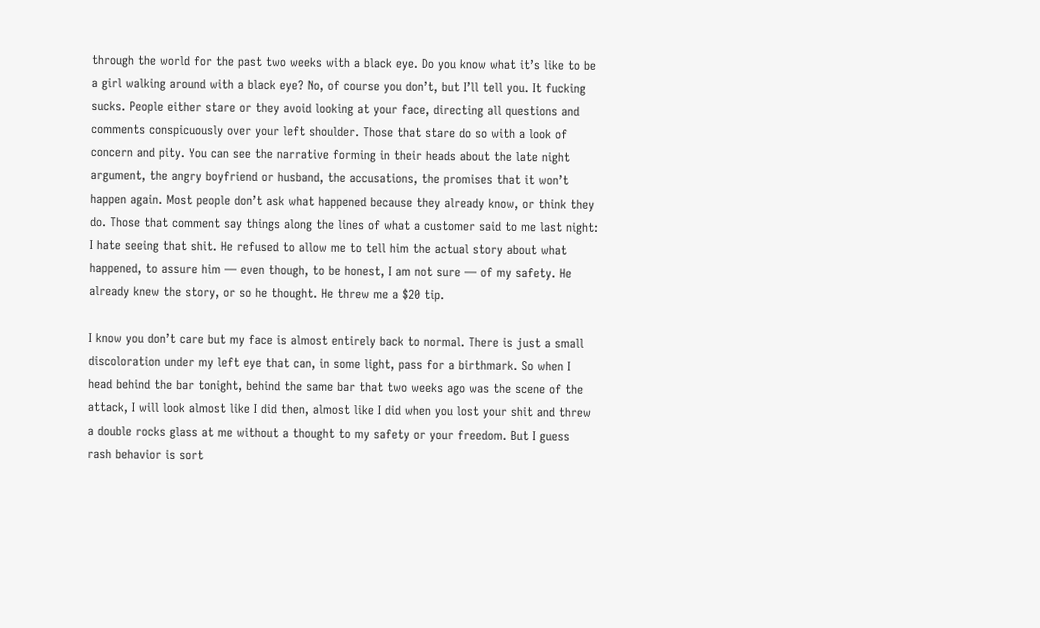through the world for the past two weeks with a black eye. Do you know what it’s like to be a girl walking around with a black eye? No, of course you don’t, but I’ll tell you. It fucking sucks. People either stare or they avoid looking at your face, directing all questions and comments conspicuously over your left shoulder. Those that stare do so with a look of concern and pity. You can see the narrative forming in their heads about the late night argument, the angry boyfriend or husband, the accusations, the promises that it won’t happen again. Most people don’t ask what happened because they already know, or think they do. Those that comment say things along the lines of what a customer said to me last night: I hate seeing that shit. He refused to allow me to tell him the actual story about what happened, to assure him — even though, to be honest, I am not sure — of my safety. He already knew the story, or so he thought. He threw me a $20 tip.

I know you don’t care but my face is almost entirely back to normal. There is just a small discoloration under my left eye that can, in some light, pass for a birthmark. So when I head behind the bar tonight, behind the same bar that two weeks ago was the scene of the attack, I will look almost like I did then, almost like I did when you lost your shit and threw a double rocks glass at me without a thought to my safety or your freedom. But I guess rash behavior is sort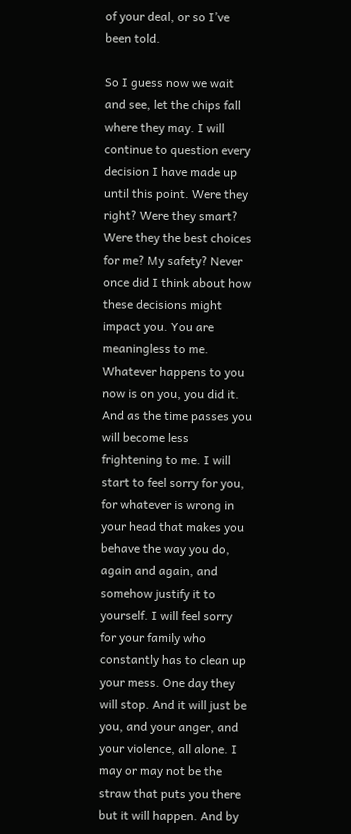of your deal, or so I’ve been told.

So I guess now we wait and see, let the chips fall where they may. I will continue to question every decision I have made up until this point. Were they right? Were they smart? Were they the best choices for me? My safety? Never once did I think about how these decisions might impact you. You are meaningless to me. Whatever happens to you now is on you, you did it. And as the time passes you will become less frightening to me. I will start to feel sorry for you, for whatever is wrong in your head that makes you behave the way you do, again and again, and somehow justify it to yourself. I will feel sorry for your family who constantly has to clean up your mess. One day they will stop. And it will just be you, and your anger, and your violence, all alone. I may or may not be the straw that puts you there but it will happen. And by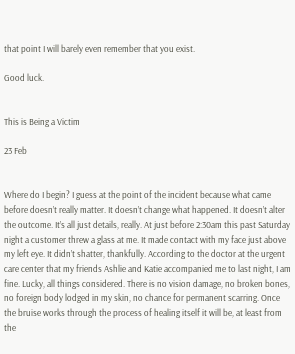that point I will barely even remember that you exist.

Good luck.


This is Being a Victim

23 Feb


Where do I begin? I guess at the point of the incident because what came before doesn’t really matter. It doesn’t change what happened. It doesn’t alter the outcome. It’s all just details, really. At just before 2:30am this past Saturday night a customer threw a glass at me. It made contact with my face just above my left eye. It didn’t shatter, thankfully. According to the doctor at the urgent care center that my friends Ashlie and Katie accompanied me to last night, I am fine. Lucky, all things considered. There is no vision damage, no broken bones, no foreign body lodged in my skin, no chance for permanent scarring. Once the bruise works through the process of healing itself it will be, at least from the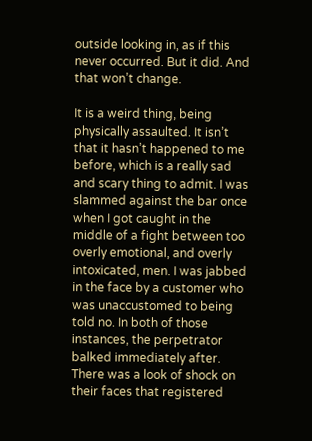outside looking in, as if this never occurred. But it did. And that won’t change.

It is a weird thing, being physically assaulted. It isn’t that it hasn’t happened to me before, which is a really sad and scary thing to admit. I was slammed against the bar once when I got caught in the middle of a fight between too overly emotional, and overly intoxicated, men. I was jabbed in the face by a customer who was unaccustomed to being told no. In both of those instances, the perpetrator balked immediately after. There was a look of shock on their faces that registered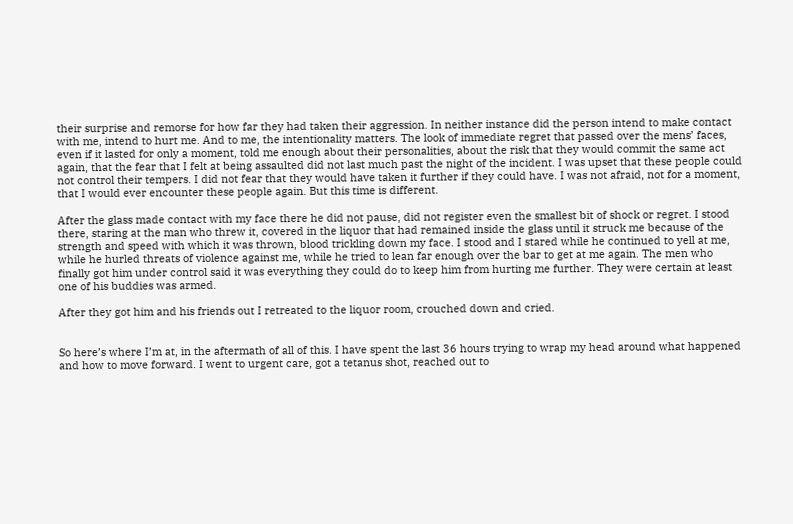their surprise and remorse for how far they had taken their aggression. In neither instance did the person intend to make contact with me, intend to hurt me. And to me, the intentionality matters. The look of immediate regret that passed over the mens’ faces, even if it lasted for only a moment, told me enough about their personalities, about the risk that they would commit the same act again, that the fear that I felt at being assaulted did not last much past the night of the incident. I was upset that these people could not control their tempers. I did not fear that they would have taken it further if they could have. I was not afraid, not for a moment, that I would ever encounter these people again. But this time is different.

After the glass made contact with my face there he did not pause, did not register even the smallest bit of shock or regret. I stood there, staring at the man who threw it, covered in the liquor that had remained inside the glass until it struck me because of the strength and speed with which it was thrown, blood trickling down my face. I stood and I stared while he continued to yell at me, while he hurled threats of violence against me, while he tried to lean far enough over the bar to get at me again. The men who finally got him under control said it was everything they could do to keep him from hurting me further. They were certain at least one of his buddies was armed.

After they got him and his friends out I retreated to the liquor room, crouched down and cried.


So here’s where I’m at, in the aftermath of all of this. I have spent the last 36 hours trying to wrap my head around what happened and how to move forward. I went to urgent care, got a tetanus shot, reached out to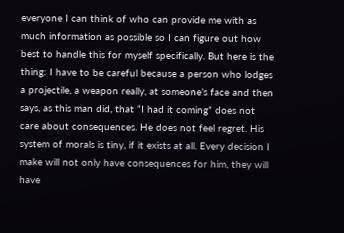everyone I can think of who can provide me with as much information as possible so I can figure out how best to handle this for myself specifically. But here is the thing: I have to be careful because a person who lodges a projectile, a weapon really, at someone’s face and then says, as this man did, that “I had it coming” does not care about consequences. He does not feel regret. His system of morals is tiny, if it exists at all. Every decision I make will not only have consequences for him, they will have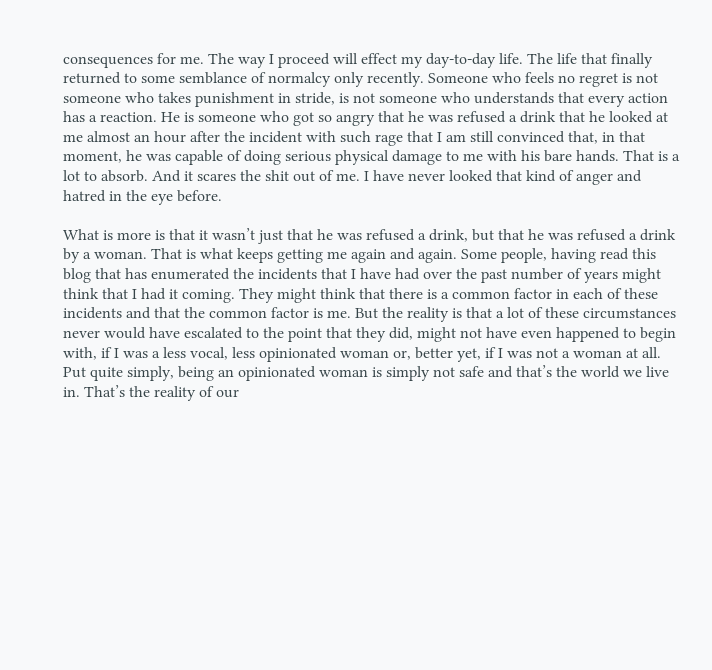consequences for me. The way I proceed will effect my day-to-day life. The life that finally returned to some semblance of normalcy only recently. Someone who feels no regret is not someone who takes punishment in stride, is not someone who understands that every action has a reaction. He is someone who got so angry that he was refused a drink that he looked at me almost an hour after the incident with such rage that I am still convinced that, in that moment, he was capable of doing serious physical damage to me with his bare hands. That is a lot to absorb. And it scares the shit out of me. I have never looked that kind of anger and hatred in the eye before.

What is more is that it wasn’t just that he was refused a drink, but that he was refused a drink by a woman. That is what keeps getting me again and again. Some people, having read this blog that has enumerated the incidents that I have had over the past number of years might think that I had it coming. They might think that there is a common factor in each of these incidents and that the common factor is me. But the reality is that a lot of these circumstances never would have escalated to the point that they did, might not have even happened to begin with, if I was a less vocal, less opinionated woman or, better yet, if I was not a woman at all. Put quite simply, being an opinionated woman is simply not safe and that’s the world we live in. That’s the reality of our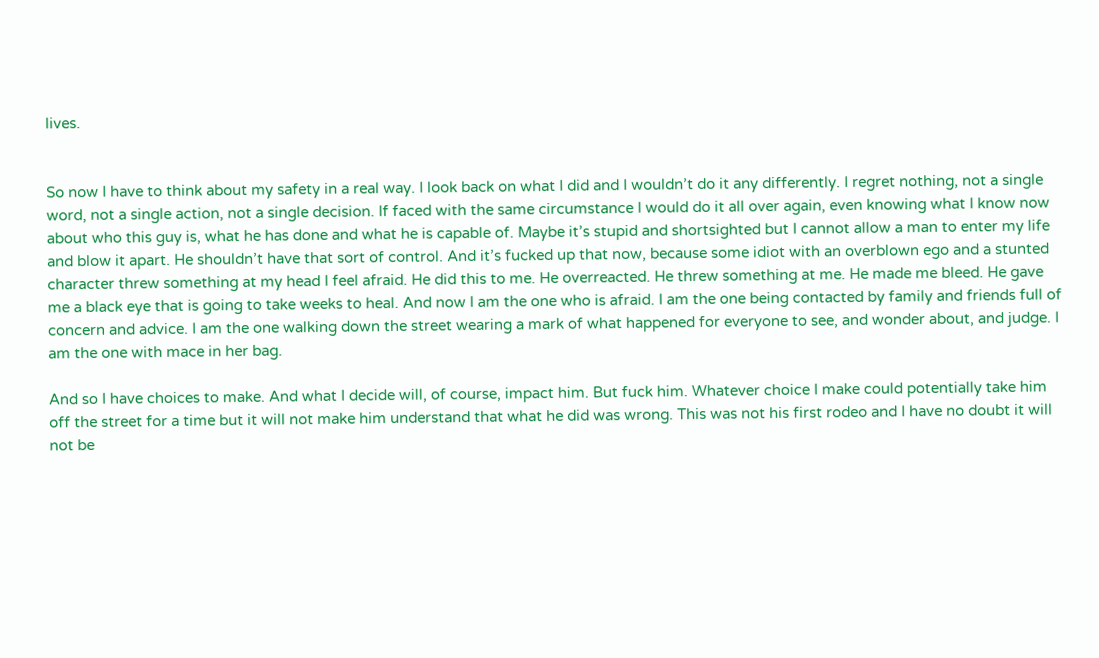lives.


So now I have to think about my safety in a real way. I look back on what I did and I wouldn’t do it any differently. I regret nothing, not a single word, not a single action, not a single decision. If faced with the same circumstance I would do it all over again, even knowing what I know now about who this guy is, what he has done and what he is capable of. Maybe it’s stupid and shortsighted but I cannot allow a man to enter my life and blow it apart. He shouldn’t have that sort of control. And it’s fucked up that now, because some idiot with an overblown ego and a stunted character threw something at my head I feel afraid. He did this to me. He overreacted. He threw something at me. He made me bleed. He gave me a black eye that is going to take weeks to heal. And now I am the one who is afraid. I am the one being contacted by family and friends full of concern and advice. I am the one walking down the street wearing a mark of what happened for everyone to see, and wonder about, and judge. I am the one with mace in her bag.

And so I have choices to make. And what I decide will, of course, impact him. But fuck him. Whatever choice I make could potentially take him off the street for a time but it will not make him understand that what he did was wrong. This was not his first rodeo and I have no doubt it will not be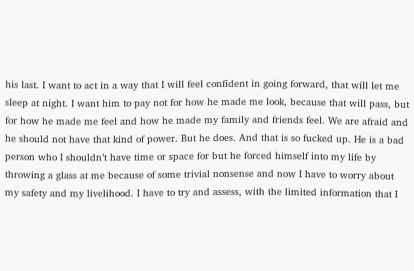his last. I want to act in a way that I will feel confident in going forward, that will let me sleep at night. I want him to pay not for how he made me look, because that will pass, but for how he made me feel and how he made my family and friends feel. We are afraid and he should not have that kind of power. But he does. And that is so fucked up. He is a bad person who I shouldn’t have time or space for but he forced himself into my life by throwing a glass at me because of some trivial nonsense and now I have to worry about my safety and my livelihood. I have to try and assess, with the limited information that I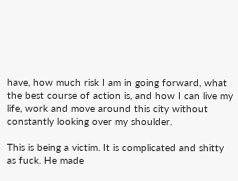have, how much risk I am in going forward, what the best course of action is, and how I can live my life, work and move around this city without constantly looking over my shoulder.

This is being a victim. It is complicated and shitty as fuck. He made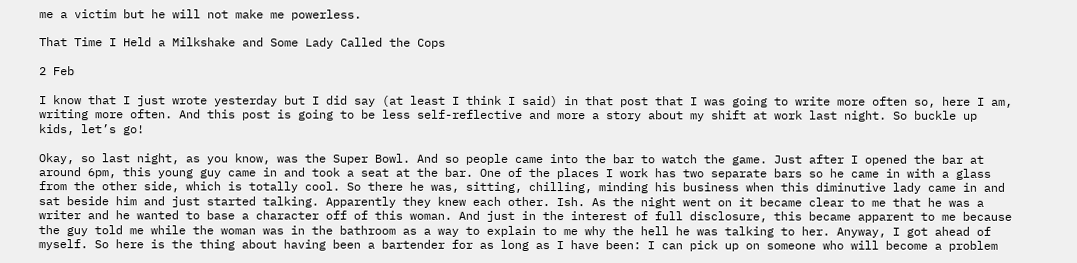me a victim but he will not make me powerless.

That Time I Held a Milkshake and Some Lady Called the Cops

2 Feb

I know that I just wrote yesterday but I did say (at least I think I said) in that post that I was going to write more often so, here I am, writing more often. And this post is going to be less self-reflective and more a story about my shift at work last night. So buckle up kids, let’s go!

Okay, so last night, as you know, was the Super Bowl. And so people came into the bar to watch the game. Just after I opened the bar at around 6pm, this young guy came in and took a seat at the bar. One of the places I work has two separate bars so he came in with a glass from the other side, which is totally cool. So there he was, sitting, chilling, minding his business when this diminutive lady came in and sat beside him and just started talking. Apparently they knew each other. Ish. As the night went on it became clear to me that he was a writer and he wanted to base a character off of this woman. And just in the interest of full disclosure, this became apparent to me because the guy told me while the woman was in the bathroom as a way to explain to me why the hell he was talking to her. Anyway, I got ahead of myself. So here is the thing about having been a bartender for as long as I have been: I can pick up on someone who will become a problem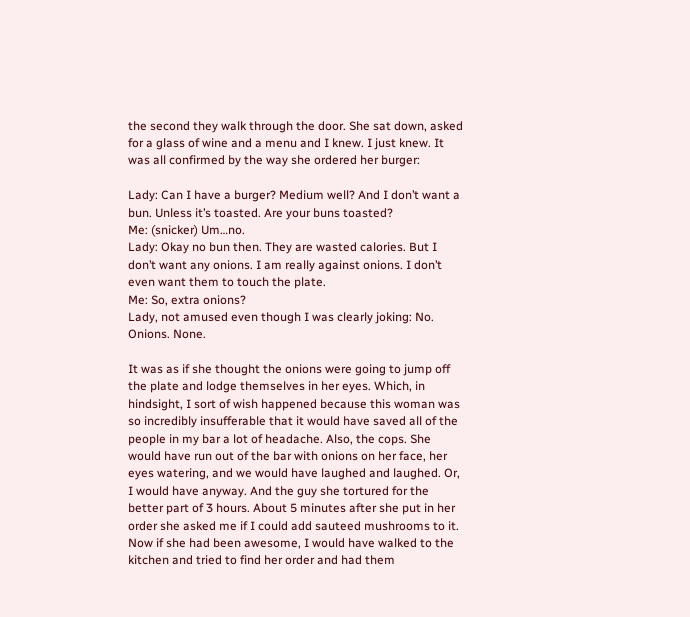the second they walk through the door. She sat down, asked for a glass of wine and a menu and I knew. I just knew. It was all confirmed by the way she ordered her burger:

Lady: Can I have a burger? Medium well? And I don’t want a bun. Unless it’s toasted. Are your buns toasted?
Me: (snicker) Um…no.
Lady: Okay no bun then. They are wasted calories. But I don’t want any onions. I am really against onions. I don’t even want them to touch the plate.
Me: So, extra onions?
Lady, not amused even though I was clearly joking: No. Onions. None.

It was as if she thought the onions were going to jump off the plate and lodge themselves in her eyes. Which, in hindsight, I sort of wish happened because this woman was so incredibly insufferable that it would have saved all of the people in my bar a lot of headache. Also, the cops. She would have run out of the bar with onions on her face, her eyes watering, and we would have laughed and laughed. Or, I would have anyway. And the guy she tortured for the better part of 3 hours. About 5 minutes after she put in her order she asked me if I could add sauteed mushrooms to it. Now if she had been awesome, I would have walked to the kitchen and tried to find her order and had them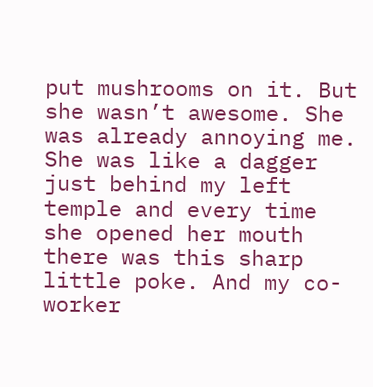put mushrooms on it. But she wasn’t awesome. She was already annoying me. She was like a dagger just behind my left temple and every time she opened her mouth there was this sharp little poke. And my co-worker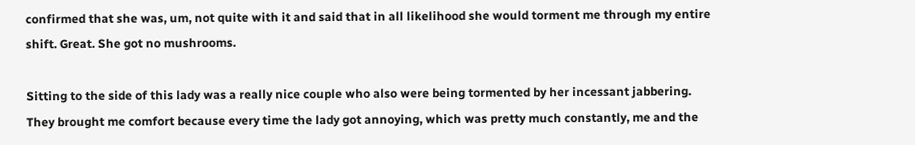confirmed that she was, um, not quite with it and said that in all likelihood she would torment me through my entire shift. Great. She got no mushrooms.

Sitting to the side of this lady was a really nice couple who also were being tormented by her incessant jabbering. They brought me comfort because every time the lady got annoying, which was pretty much constantly, me and the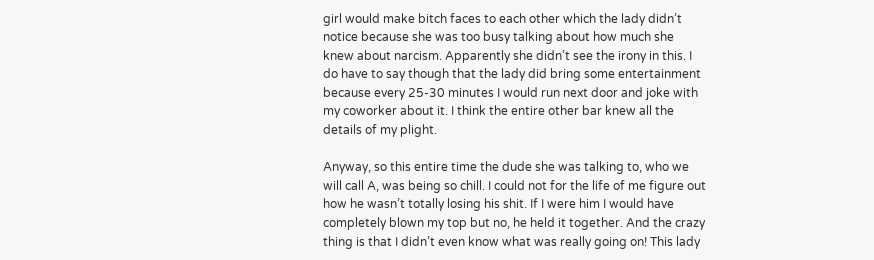girl would make bitch faces to each other which the lady didn’t notice because she was too busy talking about how much she knew about narcism. Apparently she didn’t see the irony in this. I do have to say though that the lady did bring some entertainment because every 25-30 minutes I would run next door and joke with my coworker about it. I think the entire other bar knew all the details of my plight.

Anyway, so this entire time the dude she was talking to, who we will call A, was being so chill. I could not for the life of me figure out how he wasn’t totally losing his shit. If I were him I would have completely blown my top but no, he held it together. And the crazy thing is that I didn’t even know what was really going on! This lady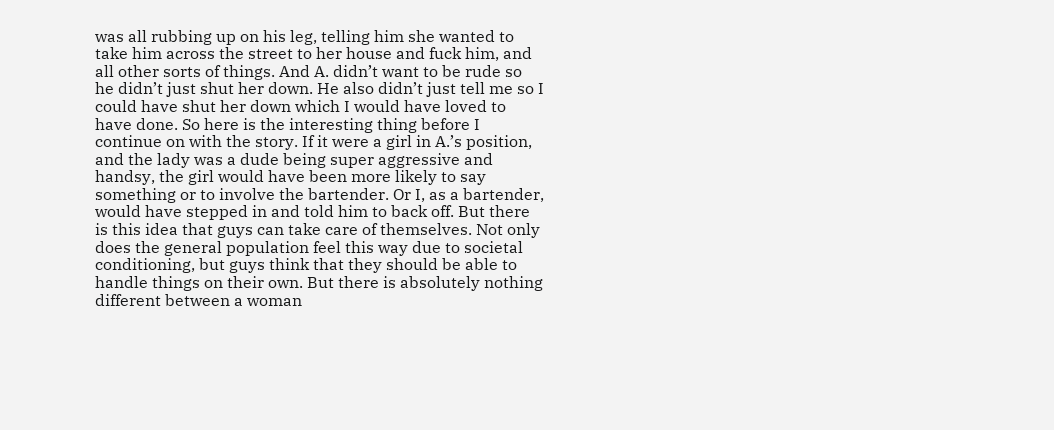was all rubbing up on his leg, telling him she wanted to take him across the street to her house and fuck him, and all other sorts of things. And A. didn’t want to be rude so he didn’t just shut her down. He also didn’t just tell me so I could have shut her down which I would have loved to have done. So here is the interesting thing before I continue on with the story. If it were a girl in A.’s position, and the lady was a dude being super aggressive and handsy, the girl would have been more likely to say something or to involve the bartender. Or I, as a bartender, would have stepped in and told him to back off. But there is this idea that guys can take care of themselves. Not only does the general population feel this way due to societal conditioning, but guys think that they should be able to handle things on their own. But there is absolutely nothing different between a woman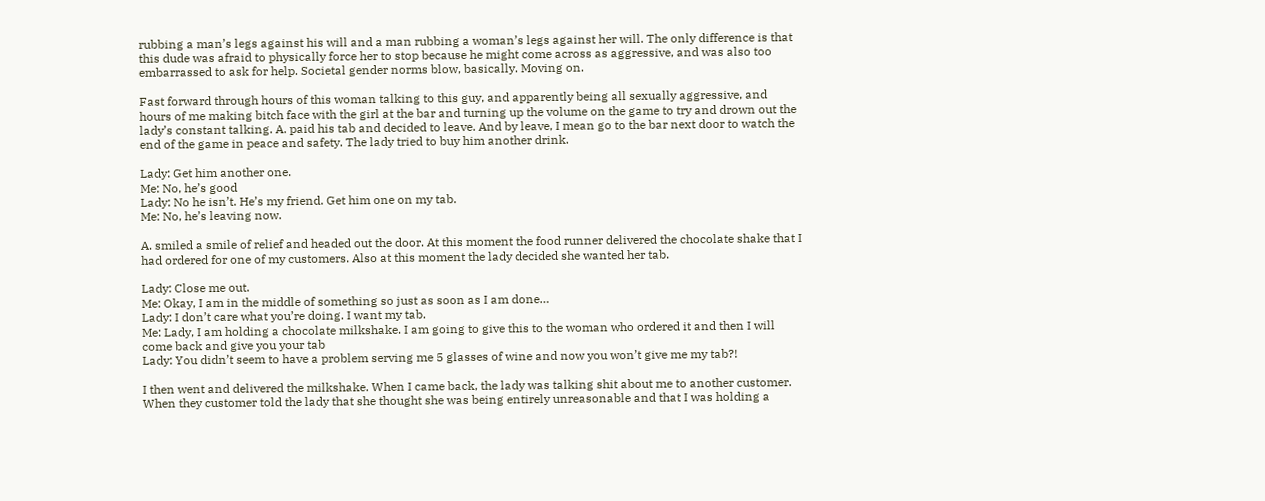rubbing a man’s legs against his will and a man rubbing a woman’s legs against her will. The only difference is that this dude was afraid to physically force her to stop because he might come across as aggressive, and was also too embarrassed to ask for help. Societal gender norms blow, basically. Moving on.

Fast forward through hours of this woman talking to this guy, and apparently being all sexually aggressive, and hours of me making bitch face with the girl at the bar and turning up the volume on the game to try and drown out the lady’s constant talking. A. paid his tab and decided to leave. And by leave, I mean go to the bar next door to watch the end of the game in peace and safety. The lady tried to buy him another drink.

Lady: Get him another one.
Me: No, he’s good
Lady: No he isn’t. He’s my friend. Get him one on my tab.
Me: No, he’s leaving now.

A. smiled a smile of relief and headed out the door. At this moment the food runner delivered the chocolate shake that I had ordered for one of my customers. Also at this moment the lady decided she wanted her tab.

Lady: Close me out.
Me: Okay, I am in the middle of something so just as soon as I am done…
Lady: I don’t care what you’re doing. I want my tab.
Me: Lady, I am holding a chocolate milkshake. I am going to give this to the woman who ordered it and then I will come back and give you your tab
Lady: You didn’t seem to have a problem serving me 5 glasses of wine and now you won’t give me my tab?!

I then went and delivered the milkshake. When I came back, the lady was talking shit about me to another customer. When they customer told the lady that she thought she was being entirely unreasonable and that I was holding a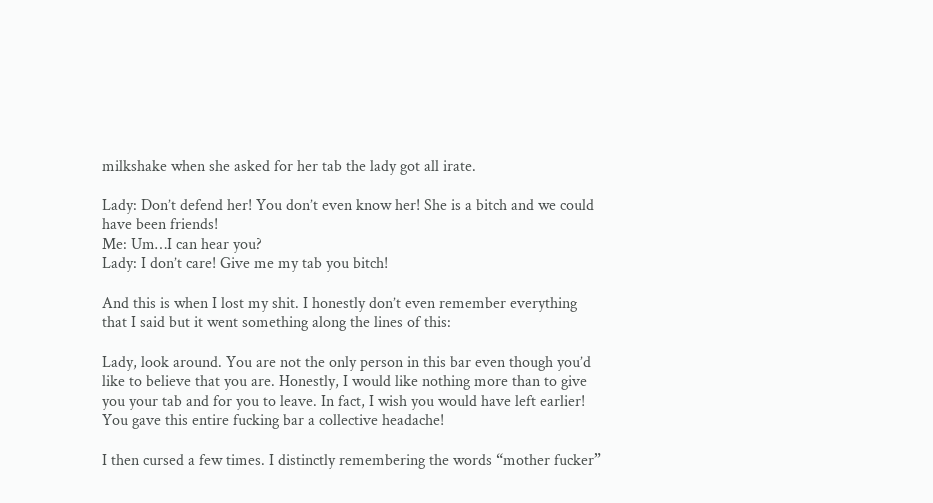milkshake when she asked for her tab the lady got all irate.

Lady: Don’t defend her! You don’t even know her! She is a bitch and we could have been friends!
Me: Um…I can hear you?
Lady: I don’t care! Give me my tab you bitch!

And this is when I lost my shit. I honestly don’t even remember everything that I said but it went something along the lines of this:

Lady, look around. You are not the only person in this bar even though you’d like to believe that you are. Honestly, I would like nothing more than to give you your tab and for you to leave. In fact, I wish you would have left earlier! You gave this entire fucking bar a collective headache!

I then cursed a few times. I distinctly remembering the words “mother fucker”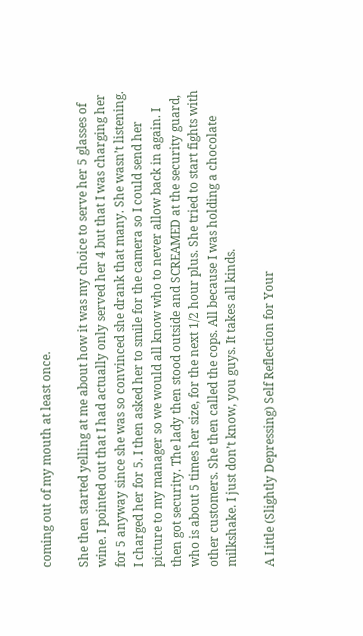coming out of my mouth at least once.

She then started yelling at me about how it was my choice to serve her 5 glasses of wine. I pointed out that I had actually only served her 4 but that I was charging her for 5 anyway since she was so convinced she drank that many. She wasn’t listening. I charged her for 5. I then asked her to smile for the camera so I could send her picture to my manager so we would all know who to never allow back in again. I then got security. The lady then stood outside and SCREAMED at the security guard, who is about 5 times her size, for the next 1/2 hour plus. She tried to start fights with other customers. She then called the cops. All because I was holding a chocolate milkshake. I just don’t know, you guys. It takes all kinds.

A Little (Slightly Depressing) Self Reflection for Your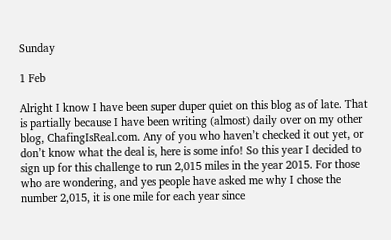Sunday

1 Feb

Alright I know I have been super duper quiet on this blog as of late. That is partially because I have been writing (almost) daily over on my other blog, ChafingIsReal.com. Any of you who haven’t checked it out yet, or don’t know what the deal is, here is some info! So this year I decided to sign up for this challenge to run 2,015 miles in the year 2015. For those who are wondering, and yes people have asked me why I chose the number 2,015, it is one mile for each year since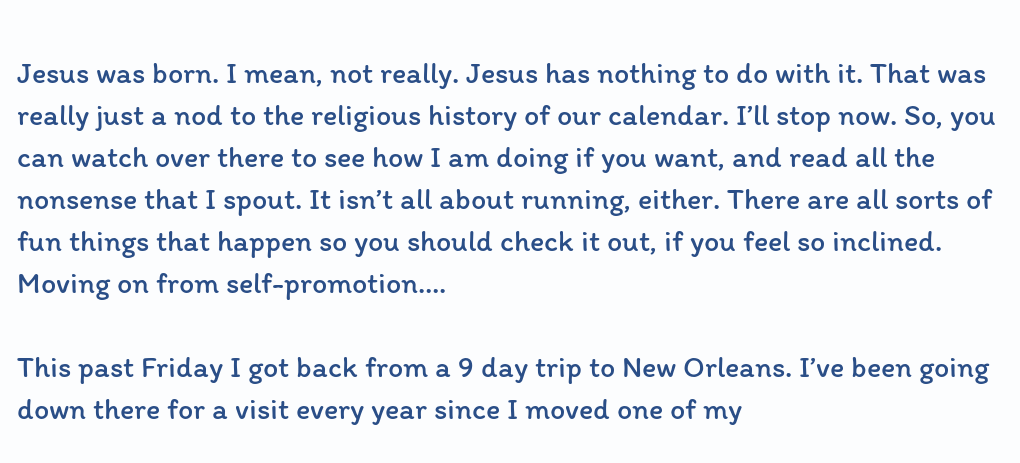Jesus was born. I mean, not really. Jesus has nothing to do with it. That was really just a nod to the religious history of our calendar. I’ll stop now. So, you can watch over there to see how I am doing if you want, and read all the nonsense that I spout. It isn’t all about running, either. There are all sorts of fun things that happen so you should check it out, if you feel so inclined. Moving on from self-promotion….

This past Friday I got back from a 9 day trip to New Orleans. I’ve been going down there for a visit every year since I moved one of my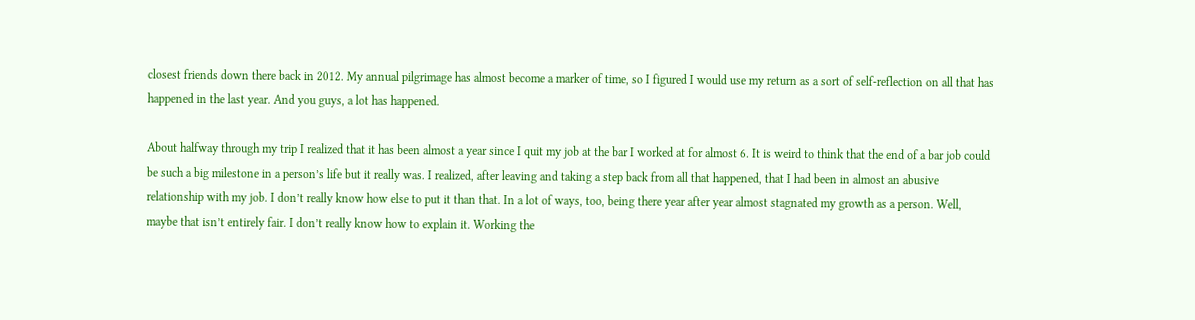closest friends down there back in 2012. My annual pilgrimage has almost become a marker of time, so I figured I would use my return as a sort of self-reflection on all that has happened in the last year. And you guys, a lot has happened.

About halfway through my trip I realized that it has been almost a year since I quit my job at the bar I worked at for almost 6. It is weird to think that the end of a bar job could be such a big milestone in a person’s life but it really was. I realized, after leaving and taking a step back from all that happened, that I had been in almost an abusive relationship with my job. I don’t really know how else to put it than that. In a lot of ways, too, being there year after year almost stagnated my growth as a person. Well, maybe that isn’t entirely fair. I don’t really know how to explain it. Working the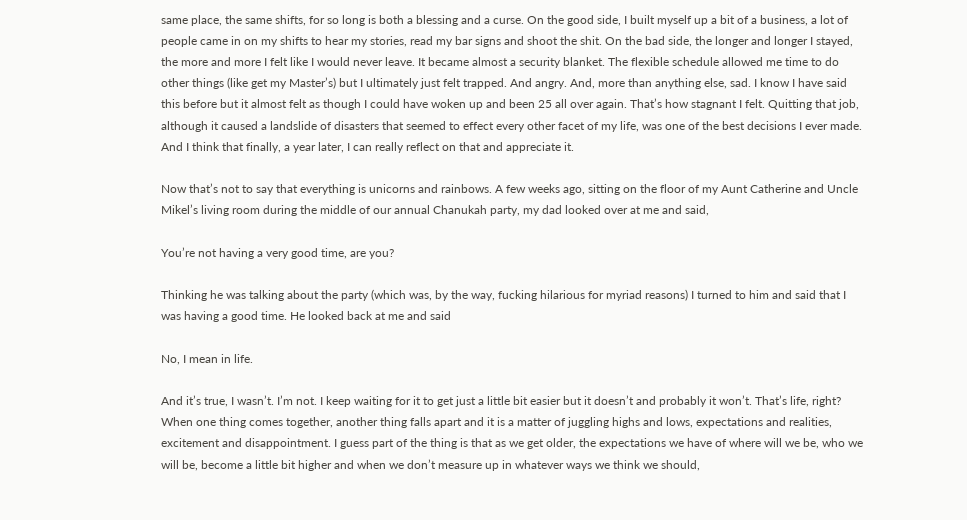same place, the same shifts, for so long is both a blessing and a curse. On the good side, I built myself up a bit of a business, a lot of people came in on my shifts to hear my stories, read my bar signs and shoot the shit. On the bad side, the longer and longer I stayed, the more and more I felt like I would never leave. It became almost a security blanket. The flexible schedule allowed me time to do other things (like get my Master’s) but I ultimately just felt trapped. And angry. And, more than anything else, sad. I know I have said this before but it almost felt as though I could have woken up and been 25 all over again. That’s how stagnant I felt. Quitting that job, although it caused a landslide of disasters that seemed to effect every other facet of my life, was one of the best decisions I ever made. And I think that finally, a year later, I can really reflect on that and appreciate it.

Now that’s not to say that everything is unicorns and rainbows. A few weeks ago, sitting on the floor of my Aunt Catherine and Uncle Mikel’s living room during the middle of our annual Chanukah party, my dad looked over at me and said,

You’re not having a very good time, are you?

Thinking he was talking about the party (which was, by the way, fucking hilarious for myriad reasons) I turned to him and said that I was having a good time. He looked back at me and said

No, I mean in life.

And it’s true, I wasn’t. I’m not. I keep waiting for it to get just a little bit easier but it doesn’t and probably it won’t. That’s life, right? When one thing comes together, another thing falls apart and it is a matter of juggling highs and lows, expectations and realities, excitement and disappointment. I guess part of the thing is that as we get older, the expectations we have of where will we be, who we will be, become a little bit higher and when we don’t measure up in whatever ways we think we should,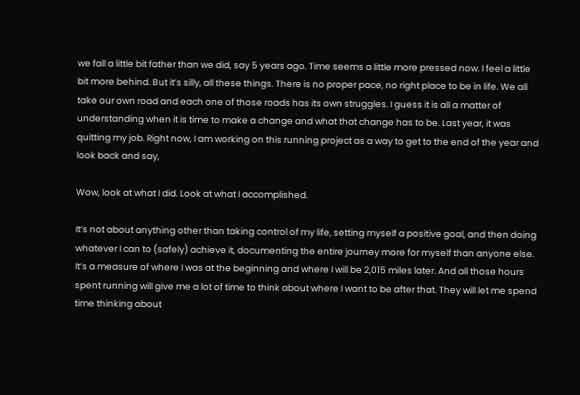we fall a little bit father than we did, say 5 years ago. Time seems a little more pressed now. I feel a little bit more behind. But it’s silly, all these things. There is no proper pace, no right place to be in life. We all take our own road and each one of those roads has its own struggles. I guess it is all a matter of understanding when it is time to make a change and what that change has to be. Last year, it was quitting my job. Right now, I am working on this running project as a way to get to the end of the year and look back and say,

Wow, look at what I did. Look at what I accomplished.

It’s not about anything other than taking control of my life, setting myself a positive goal, and then doing whatever I can to (safely) achieve it, documenting the entire journey more for myself than anyone else. It’s a measure of where I was at the beginning and where I will be 2,015 miles later. And all those hours spent running will give me a lot of time to think about where I want to be after that. They will let me spend time thinking about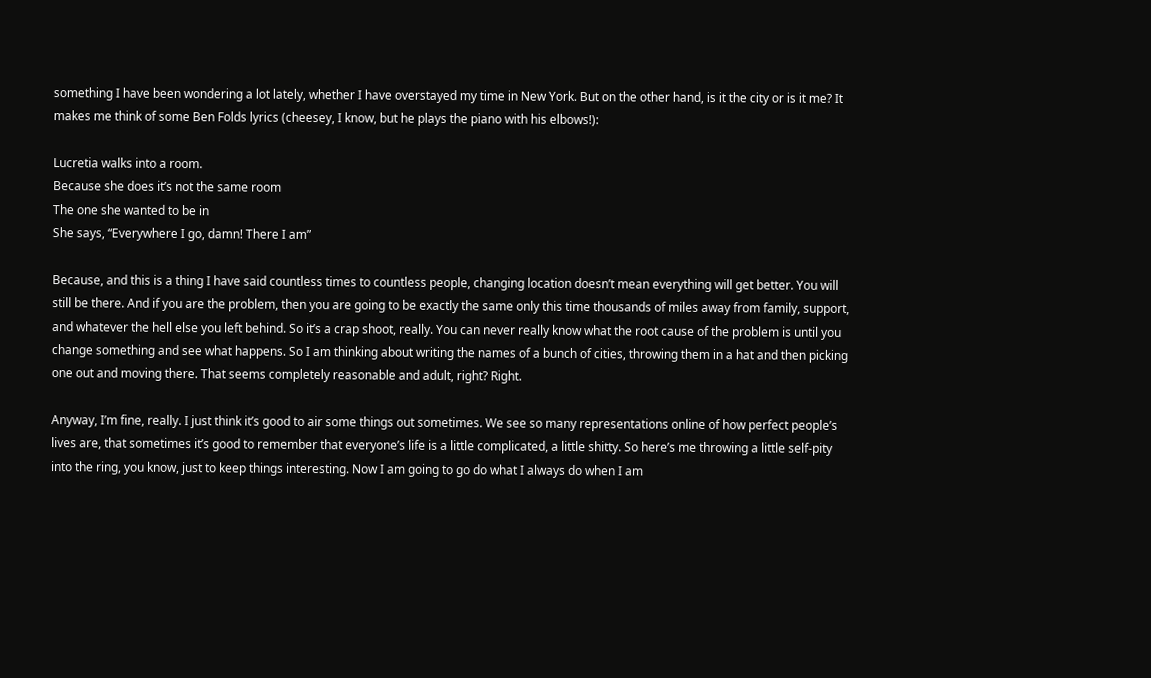something I have been wondering a lot lately, whether I have overstayed my time in New York. But on the other hand, is it the city or is it me? It makes me think of some Ben Folds lyrics (cheesey, I know, but he plays the piano with his elbows!):

Lucretia walks into a room.
Because she does it’s not the same room
The one she wanted to be in
She says, “Everywhere I go, damn! There I am”

Because, and this is a thing I have said countless times to countless people, changing location doesn’t mean everything will get better. You will still be there. And if you are the problem, then you are going to be exactly the same only this time thousands of miles away from family, support, and whatever the hell else you left behind. So it’s a crap shoot, really. You can never really know what the root cause of the problem is until you change something and see what happens. So I am thinking about writing the names of a bunch of cities, throwing them in a hat and then picking one out and moving there. That seems completely reasonable and adult, right? Right.

Anyway, I’m fine, really. I just think it’s good to air some things out sometimes. We see so many representations online of how perfect people’s lives are, that sometimes it’s good to remember that everyone’s life is a little complicated, a little shitty. So here’s me throwing a little self-pity into the ring, you know, just to keep things interesting. Now I am going to go do what I always do when I am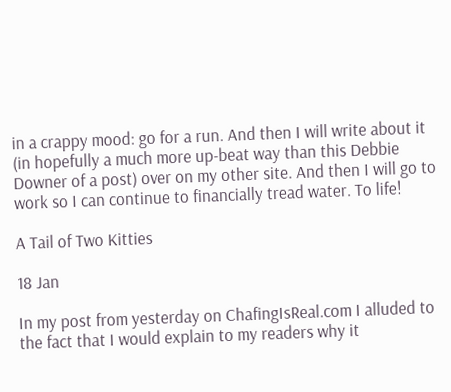in a crappy mood: go for a run. And then I will write about it (in hopefully a much more up-beat way than this Debbie Downer of a post) over on my other site. And then I will go to work so I can continue to financially tread water. To life!

A Tail of Two Kitties

18 Jan

In my post from yesterday on ChafingIsReal.com I alluded to the fact that I would explain to my readers why it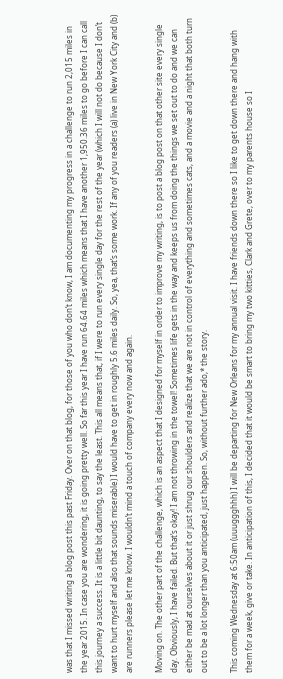was that I missed writing a blog post this past Friday. Over on that blog, for those of you who don’t know, I am documenting my progress in a challenge to run 2,015 miles in the year 2015. In case you are wondering, it is going pretty well. So far this year I have run 64.64 miles which means that I have another 1,950.36 miles to go before I can call this journey a success. It is a little bit daunting, to say the least. This all means that, if I were to run every single day for the rest of the year (which I will not do because I don’t want to hurt myself and also that sounds miserable) I would have to get in roughly 5.6 miles daily. So, yea, that’s some work. If any of you readers (a) live in New York City and (b) are runners please let me know. I wouldn’t mind a touch of company every now and again.

Moving on. The other part of the challenge, which is an aspect that I designed for myself in order to improve my writing, is to post a blog post on that other site every single day. Obviously, I have failed. But that’s okay! I am not throwing in the towel! Sometimes life gets in the way and keeps us from doing the things we set out to do and we can either be mad at ourselves about it or just shrug our shoulders and realize that we are not in control of everything and sometimes cats, and a movie and a night that both turn out to be a lot longer than you anticipated, just happen. So, without further ado,* the story.

This coming Wednesday at 6:50am (uuuggghhh) I will be departing for New Orleans for my annual visit. I have friends down there so I like to get down there and hang with them for a week, give or take. In anticipation of this, I decided that it would be smart to bring my two kitties, Clark and Grete, over to my parents house so I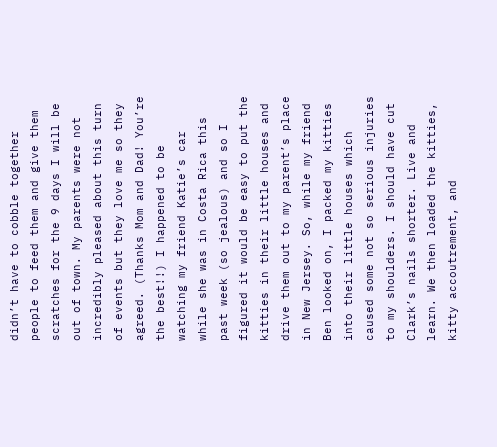didn’t have to cobble together people to feed them and give them scratches for the 9 days I will be out of town. My parents were not incredibly pleased about this turn of events but they love me so they agreed. (Thanks Mom and Dad! You’re the best!!) I happened to be watching my friend Katie’s car while she was in Costa Rica this past week (so jealous) and so I figured it would be easy to put the kitties in their little houses and drive them out to my parent’s place in New Jersey. So, while my friend Ben looked on, I packed my kitties into their little houses which caused some not so serious injuries to my shoulders. I should have cut Clark’s nails shorter. Live and learn. We then loaded the kitties, kitty accoutrement, and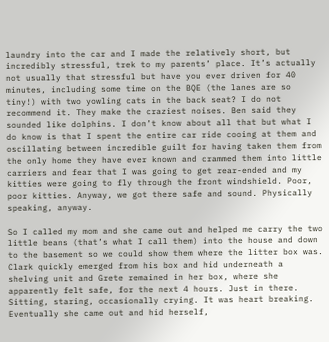laundry into the car and I made the relatively short, but incredibly stressful, trek to my parents’ place. It’s actually not usually that stressful but have you ever driven for 40 minutes, including some time on the BQE (the lanes are so tiny!) with two yowling cats in the back seat? I do not recommend it. They make the craziest noises. Ben said they sounded like dolphins. I don’t know about all that but what I do know is that I spent the entire car ride cooing at them and oscillating between incredible guilt for having taken them from the only home they have ever known and crammed them into little carriers and fear that I was going to get rear-ended and my kitties were going to fly through the front windshield. Poor, poor kitties. Anyway, we got there safe and sound. Physically speaking, anyway.

So I called my mom and she came out and helped me carry the two little beans (that’s what I call them) into the house and down to the basement so we could show them where the litter box was. Clark quickly emerged from his box and hid underneath a shelving unit and Grete remained in her box, where she apparently felt safe, for the next 4 hours. Just in there. Sitting, staring, occasionally crying. It was heart breaking. Eventually she came out and hid herself,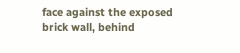face against the exposed brick wall, behind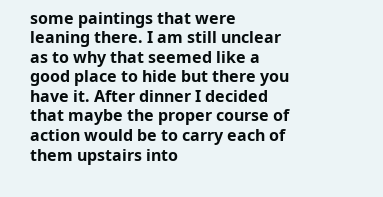some paintings that were leaning there. I am still unclear as to why that seemed like a good place to hide but there you have it. After dinner I decided that maybe the proper course of action would be to carry each of them upstairs into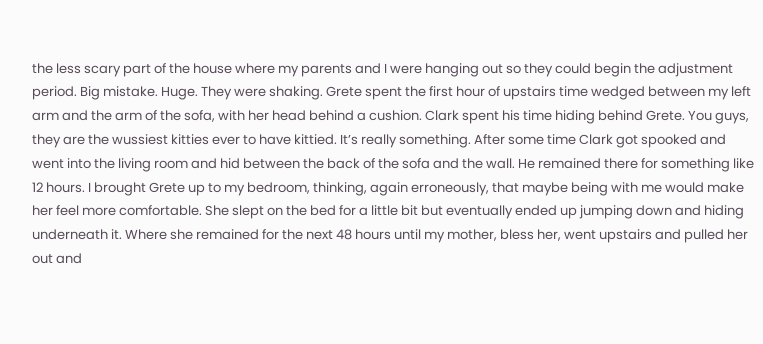the less scary part of the house where my parents and I were hanging out so they could begin the adjustment period. Big mistake. Huge. They were shaking. Grete spent the first hour of upstairs time wedged between my left arm and the arm of the sofa, with her head behind a cushion. Clark spent his time hiding behind Grete. You guys, they are the wussiest kitties ever to have kittied. It’s really something. After some time Clark got spooked and went into the living room and hid between the back of the sofa and the wall. He remained there for something like 12 hours. I brought Grete up to my bedroom, thinking, again erroneously, that maybe being with me would make her feel more comfortable. She slept on the bed for a little bit but eventually ended up jumping down and hiding underneath it. Where she remained for the next 48 hours until my mother, bless her, went upstairs and pulled her out and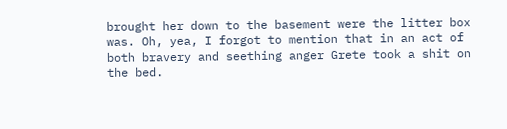brought her down to the basement were the litter box was. Oh, yea, I forgot to mention that in an act of both bravery and seething anger Grete took a shit on the bed.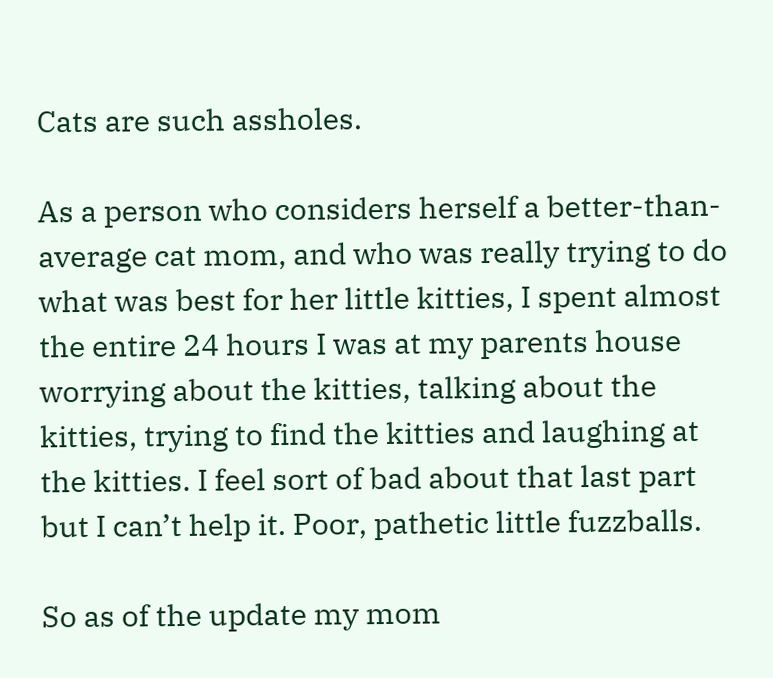Cats are such assholes.

As a person who considers herself a better-than-average cat mom, and who was really trying to do what was best for her little kitties, I spent almost the entire 24 hours I was at my parents house worrying about the kitties, talking about the kitties, trying to find the kitties and laughing at the kitties. I feel sort of bad about that last part but I can’t help it. Poor, pathetic little fuzzballs.

So as of the update my mom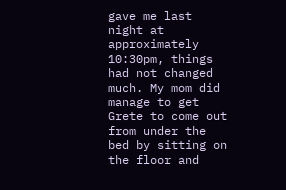gave me last night at approximately 10:30pm, things had not changed much. My mom did manage to get Grete to come out from under the bed by sitting on the floor and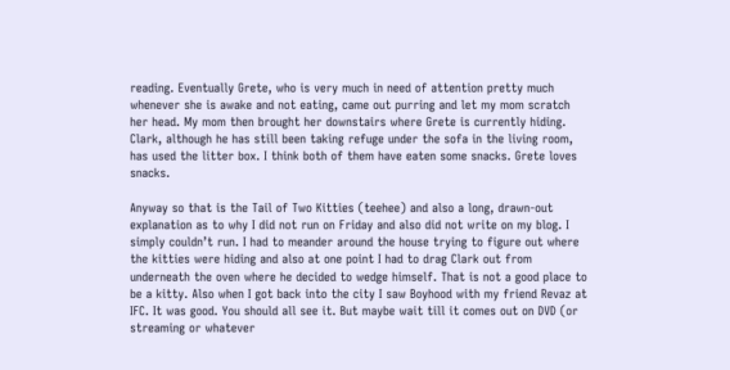reading. Eventually Grete, who is very much in need of attention pretty much whenever she is awake and not eating, came out purring and let my mom scratch her head. My mom then brought her downstairs where Grete is currently hiding. Clark, although he has still been taking refuge under the sofa in the living room, has used the litter box. I think both of them have eaten some snacks. Grete loves snacks.

Anyway so that is the Tail of Two Kitties (teehee) and also a long, drawn-out explanation as to why I did not run on Friday and also did not write on my blog. I simply couldn’t run. I had to meander around the house trying to figure out where the kitties were hiding and also at one point I had to drag Clark out from underneath the oven where he decided to wedge himself. That is not a good place to be a kitty. Also when I got back into the city I saw Boyhood with my friend Revaz at IFC. It was good. You should all see it. But maybe wait till it comes out on DVD (or streaming or whatever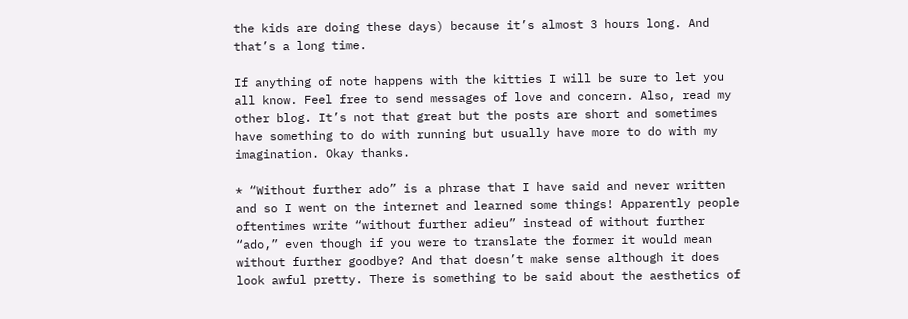the kids are doing these days) because it’s almost 3 hours long. And that’s a long time.

If anything of note happens with the kitties I will be sure to let you all know. Feel free to send messages of love and concern. Also, read my other blog. It’s not that great but the posts are short and sometimes have something to do with running but usually have more to do with my imagination. Okay thanks.

* “Without further ado” is a phrase that I have said and never written and so I went on the internet and learned some things! Apparently people oftentimes write “without further adieu” instead of without further “ado,” even though if you were to translate the former it would mean without further goodbye? And that doesn’t make sense although it does look awful pretty. There is something to be said about the aesthetics of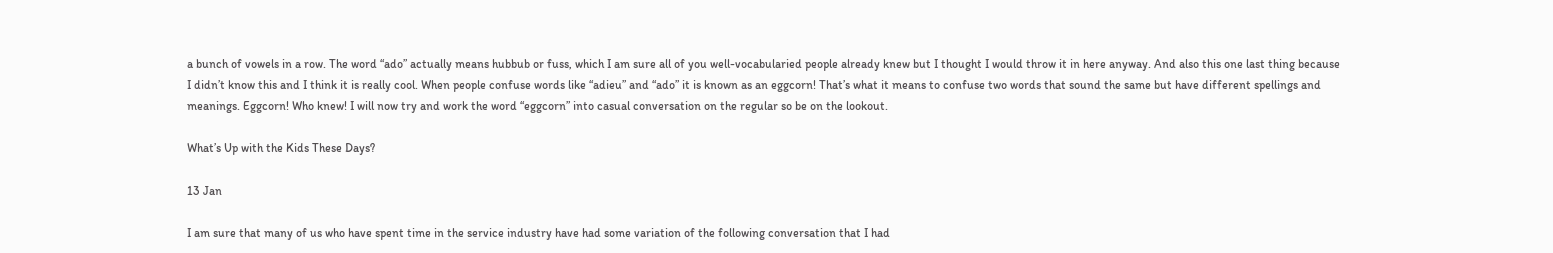a bunch of vowels in a row. The word “ado” actually means hubbub or fuss, which I am sure all of you well-vocabularied people already knew but I thought I would throw it in here anyway. And also this one last thing because I didn’t know this and I think it is really cool. When people confuse words like “adieu” and “ado” it is known as an eggcorn! That’s what it means to confuse two words that sound the same but have different spellings and meanings. Eggcorn! Who knew! I will now try and work the word “eggcorn” into casual conversation on the regular so be on the lookout.

What’s Up with the Kids These Days?

13 Jan

I am sure that many of us who have spent time in the service industry have had some variation of the following conversation that I had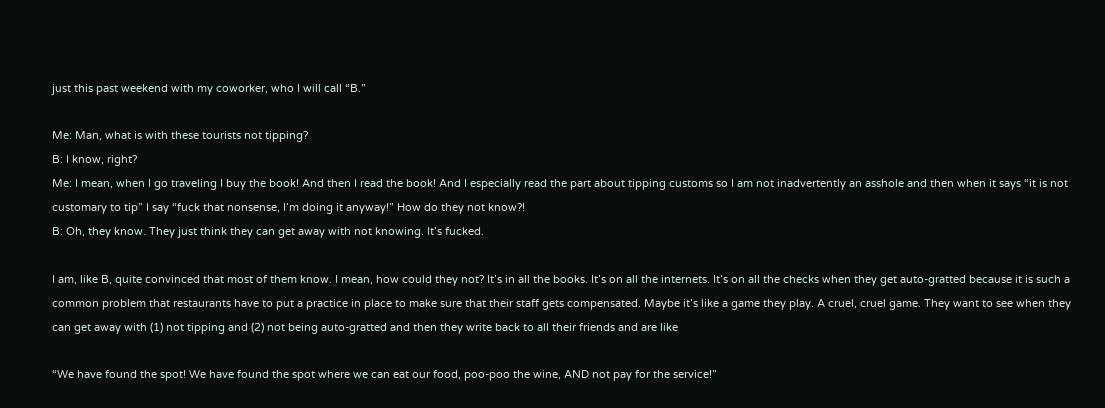just this past weekend with my coworker, who I will call “B.”

Me: Man, what is with these tourists not tipping?
B: I know, right?
Me: I mean, when I go traveling I buy the book! And then I read the book! And I especially read the part about tipping customs so I am not inadvertently an asshole and then when it says “it is not customary to tip” I say “fuck that nonsense, I’m doing it anyway!” How do they not know?!
B: Oh, they know. They just think they can get away with not knowing. It’s fucked.

I am, like B, quite convinced that most of them know. I mean, how could they not? It’s in all the books. It’s on all the internets. It’s on all the checks when they get auto-gratted because it is such a common problem that restaurants have to put a practice in place to make sure that their staff gets compensated. Maybe it’s like a game they play. A cruel, cruel game. They want to see when they can get away with (1) not tipping and (2) not being auto-gratted and then they write back to all their friends and are like

“We have found the spot! We have found the spot where we can eat our food, poo-poo the wine, AND not pay for the service!”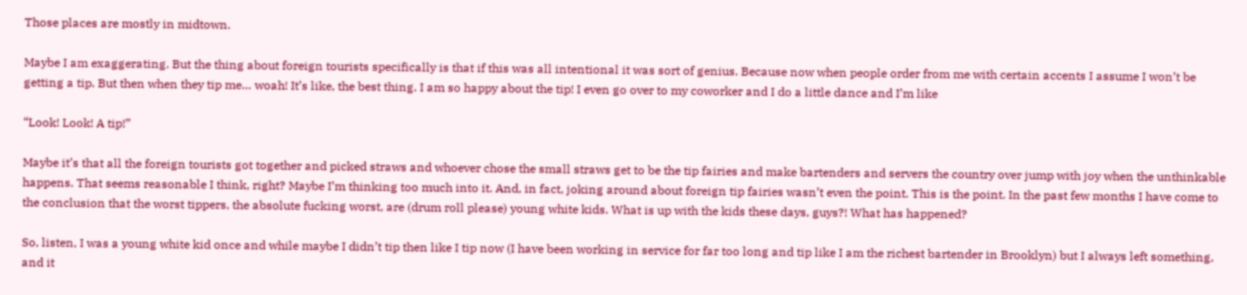Those places are mostly in midtown.

Maybe I am exaggerating. But the thing about foreign tourists specifically is that if this was all intentional it was sort of genius. Because now when people order from me with certain accents I assume I won’t be getting a tip. But then when they tip me… woah! It’s like, the best thing. I am so happy about the tip! I even go over to my coworker and I do a little dance and I’m like

“Look! Look! A tip!”

Maybe it’s that all the foreign tourists got together and picked straws and whoever chose the small straws get to be the tip fairies and make bartenders and servers the country over jump with joy when the unthinkable happens. That seems reasonable I think, right? Maybe I’m thinking too much into it. And, in fact, joking around about foreign tip fairies wasn’t even the point. This is the point. In the past few months I have come to the conclusion that the worst tippers, the absolute fucking worst, are (drum roll please) young white kids. What is up with the kids these days, guys?! What has happened?

So, listen, I was a young white kid once and while maybe I didn’t tip then like I tip now (I have been working in service for far too long and tip like I am the richest bartender in Brooklyn) but I always left something, and it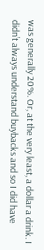was generally 20%. Or, at the very least, a dollar a drink. I didn’t always understand buybacks and so I did have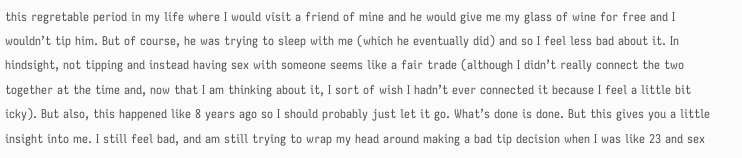this regretable period in my life where I would visit a friend of mine and he would give me my glass of wine for free and I wouldn’t tip him. But of course, he was trying to sleep with me (which he eventually did) and so I feel less bad about it. In hindsight, not tipping and instead having sex with someone seems like a fair trade (although I didn’t really connect the two together at the time and, now that I am thinking about it, I sort of wish I hadn’t ever connected it because I feel a little bit icky). But also, this happened like 8 years ago so I should probably just let it go. What’s done is done. But this gives you a little insight into me. I still feel bad, and am still trying to wrap my head around making a bad tip decision when I was like 23 and sex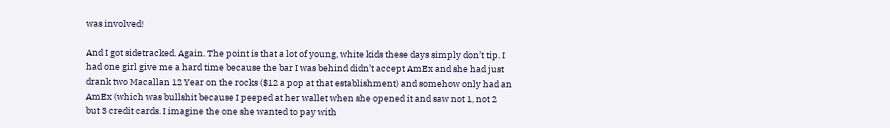was involved!

And I got sidetracked. Again. The point is that a lot of young, white kids these days simply don’t tip. I had one girl give me a hard time because the bar I was behind didn’t accept AmEx and she had just drank two Macallan 12 Year on the rocks ($12 a pop at that establishment) and somehow only had an AmEx (which was bullshit because I peeped at her wallet when she opened it and saw not 1, not 2 but 3 credit cards. I imagine the one she wanted to pay with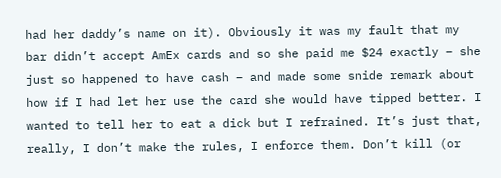had her daddy’s name on it). Obviously it was my fault that my bar didn’t accept AmEx cards and so she paid me $24 exactly – she just so happened to have cash – and made some snide remark about how if I had let her use the card she would have tipped better. I wanted to tell her to eat a dick but I refrained. It’s just that, really, I don’t make the rules, I enforce them. Don’t kill (or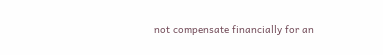not compensate financially for an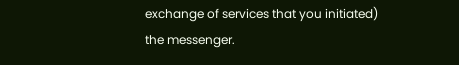exchange of services that you initiated) the messenger.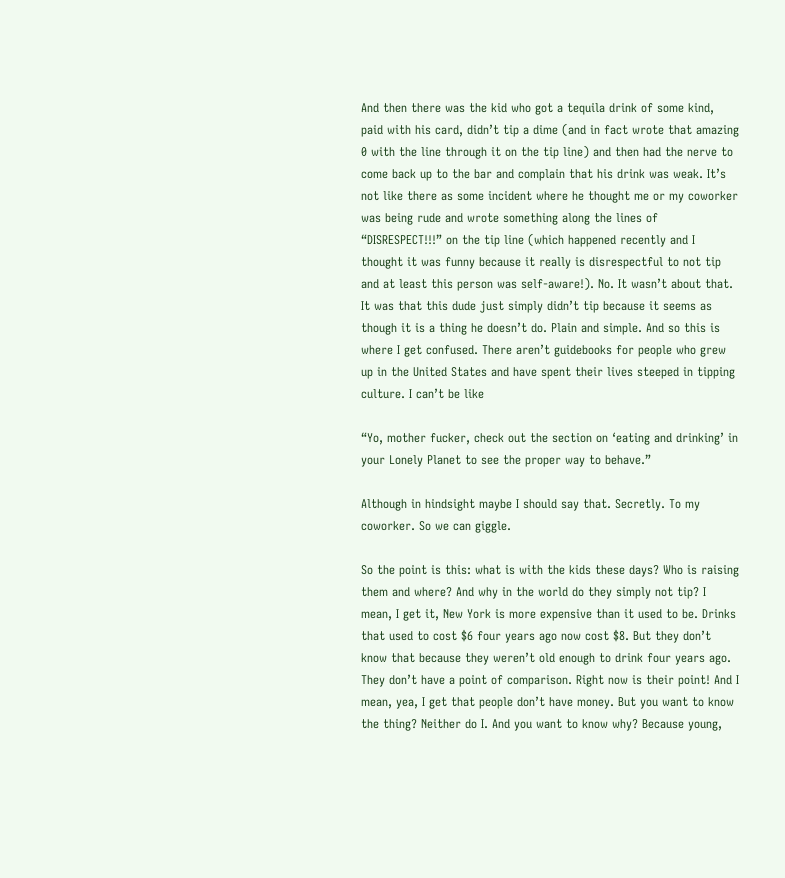And then there was the kid who got a tequila drink of some kind, paid with his card, didn’t tip a dime (and in fact wrote that amazing 0 with the line through it on the tip line) and then had the nerve to come back up to the bar and complain that his drink was weak. It’s not like there as some incident where he thought me or my coworker was being rude and wrote something along the lines of “DISRESPECT!!!” on the tip line (which happened recently and I thought it was funny because it really is disrespectful to not tip and at least this person was self-aware!). No. It wasn’t about that. It was that this dude just simply didn’t tip because it seems as though it is a thing he doesn’t do. Plain and simple. And so this is where I get confused. There aren’t guidebooks for people who grew up in the United States and have spent their lives steeped in tipping culture. I can’t be like

“Yo, mother fucker, check out the section on ‘eating and drinking’ in your Lonely Planet to see the proper way to behave.”

Although in hindsight maybe I should say that. Secretly. To my coworker. So we can giggle.

So the point is this: what is with the kids these days? Who is raising them and where? And why in the world do they simply not tip? I mean, I get it, New York is more expensive than it used to be. Drinks that used to cost $6 four years ago now cost $8. But they don’t know that because they weren’t old enough to drink four years ago. They don’t have a point of comparison. Right now is their point! And I mean, yea, I get that people don’t have money. But you want to know the thing? Neither do I. And you want to know why? Because young,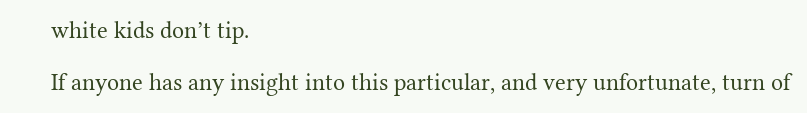white kids don’t tip.

If anyone has any insight into this particular, and very unfortunate, turn of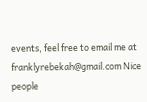events, feel free to email me at franklyrebekah@gmail.com Nice people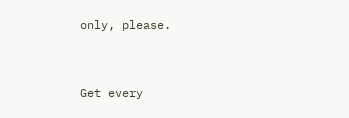only, please.


Get every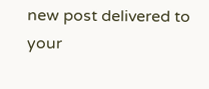new post delivered to your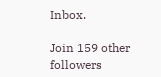Inbox.

Join 159 other followers